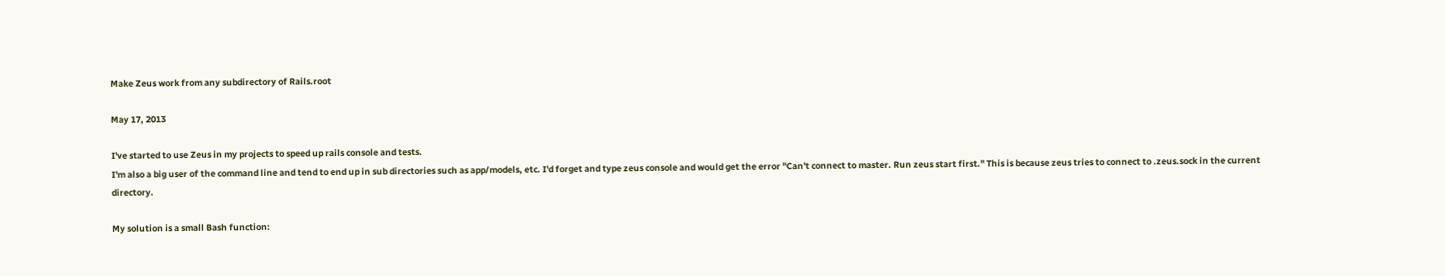Make Zeus work from any subdirectory of Rails.root

May 17, 2013

I've started to use Zeus in my projects to speed up rails console and tests.
I'm also a big user of the command line and tend to end up in sub directories such as app/models, etc. I'd forget and type zeus console and would get the error "Can't connect to master. Run zeus start first." This is because zeus tries to connect to .zeus.sock in the current directory.

My solution is a small Bash function: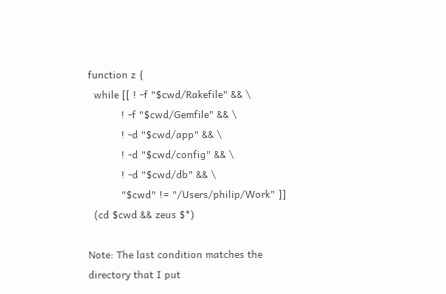function z {
  while [[ ! -f "$cwd/Rakefile" && \
           ! -f "$cwd/Gemfile" && \
           ! -d "$cwd/app" && \
           ! -d "$cwd/config" && \
           ! -d "$cwd/db" && \
           "$cwd" != "/Users/philip/Work" ]]
  (cd $cwd && zeus $*)

Note: The last condition matches the directory that I put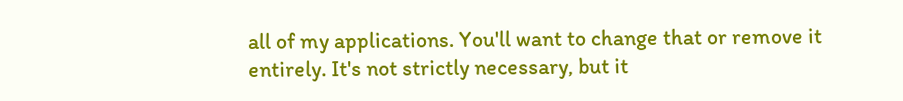all of my applications. You'll want to change that or remove it entirely. It's not strictly necessary, but it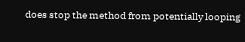does stop the method from potentially looping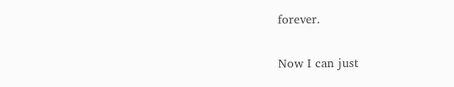forever.

Now I can just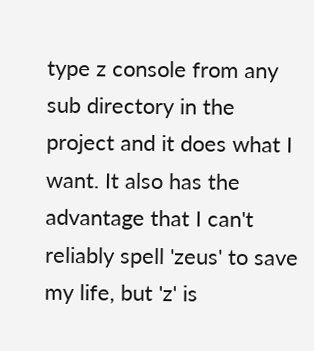type z console from any sub directory in the project and it does what I want. It also has the advantage that I can't reliably spell 'zeus' to save my life, but 'z' is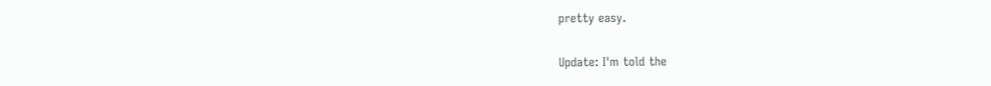pretty easy.

Update: I'm told the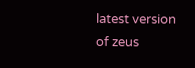latest version of zeus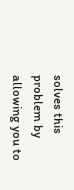solves this problem by allowing you to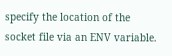specify the location of the socket file via an ENV variable.